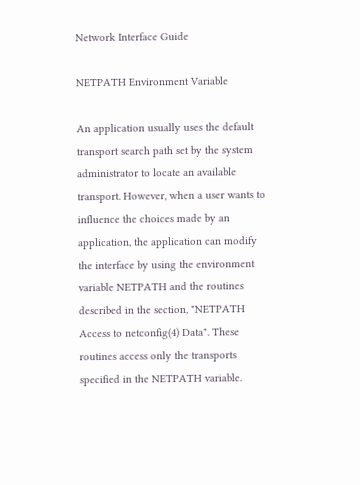Network Interface Guide

NETPATH Environment Variable

An application usually uses the default transport search path set by the system administrator to locate an available transport. However, when a user wants to influence the choices made by an application, the application can modify the interface by using the environment variable NETPATH and the routines described in the section, "NETPATH Access to netconfig(4) Data". These routines access only the transports specified in the NETPATH variable.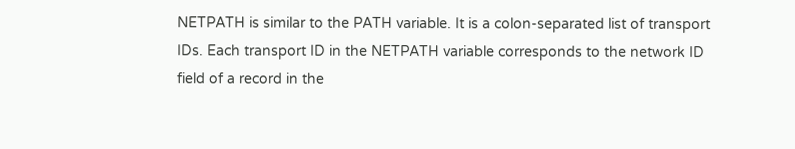NETPATH is similar to the PATH variable. It is a colon-separated list of transport IDs. Each transport ID in the NETPATH variable corresponds to the network ID field of a record in the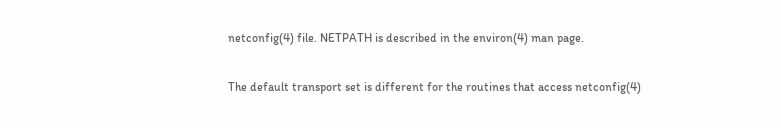netconfig(4) file. NETPATH is described in the environ(4) man page.

The default transport set is different for the routines that access netconfig(4)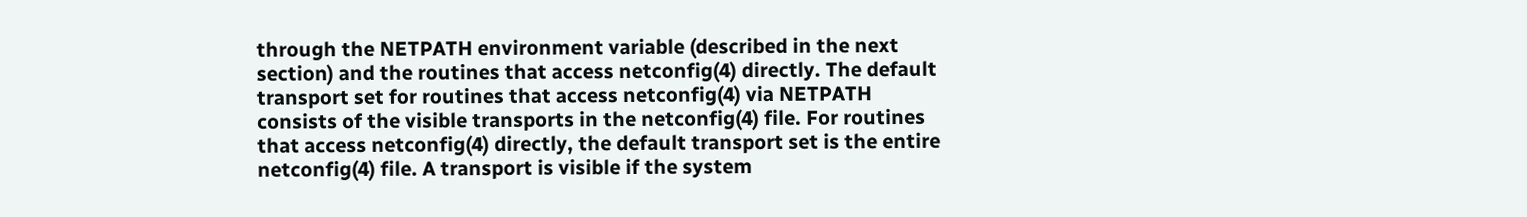through the NETPATH environment variable (described in the next section) and the routines that access netconfig(4) directly. The default transport set for routines that access netconfig(4) via NETPATH consists of the visible transports in the netconfig(4) file. For routines that access netconfig(4) directly, the default transport set is the entire netconfig(4) file. A transport is visible if the system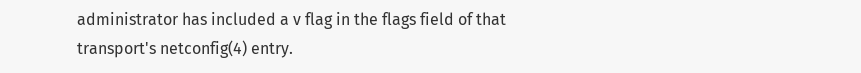administrator has included a v flag in the flags field of that transport's netconfig(4) entry.